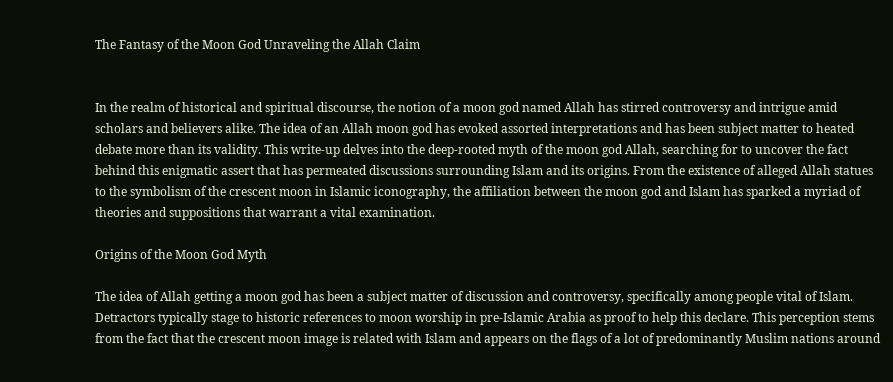The Fantasy of the Moon God Unraveling the Allah Claim


In the realm of historical and spiritual discourse, the notion of a moon god named Allah has stirred controversy and intrigue amid scholars and believers alike. The idea of an Allah moon god has evoked assorted interpretations and has been subject matter to heated debate more than its validity. This write-up delves into the deep-rooted myth of the moon god Allah, searching for to uncover the fact behind this enigmatic assert that has permeated discussions surrounding Islam and its origins. From the existence of alleged Allah statues to the symbolism of the crescent moon in Islamic iconography, the affiliation between the moon god and Islam has sparked a myriad of theories and suppositions that warrant a vital examination.

Origins of the Moon God Myth

The idea of Allah getting a moon god has been a subject matter of discussion and controversy, specifically among people vital of Islam. Detractors typically stage to historic references to moon worship in pre-Islamic Arabia as proof to help this declare. This perception stems from the fact that the crescent moon image is related with Islam and appears on the flags of a lot of predominantly Muslim nations around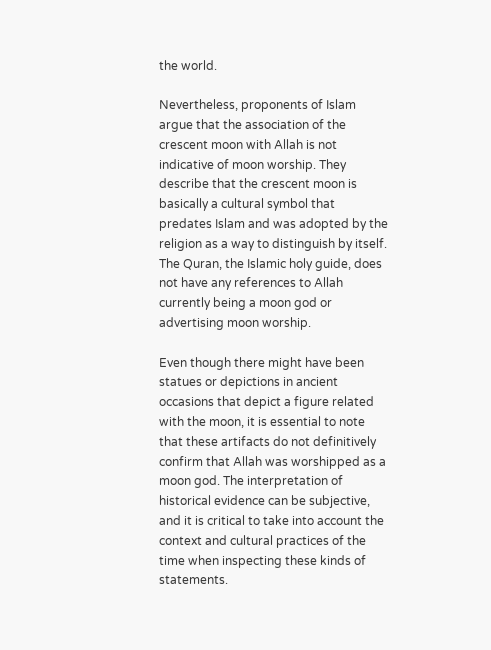the world.

Nevertheless, proponents of Islam argue that the association of the crescent moon with Allah is not indicative of moon worship. They describe that the crescent moon is basically a cultural symbol that predates Islam and was adopted by the religion as a way to distinguish by itself. The Quran, the Islamic holy guide, does not have any references to Allah currently being a moon god or advertising moon worship.

Even though there might have been statues or depictions in ancient occasions that depict a figure related with the moon, it is essential to note that these artifacts do not definitively confirm that Allah was worshipped as a moon god. The interpretation of historical evidence can be subjective, and it is critical to take into account the context and cultural practices of the time when inspecting these kinds of statements.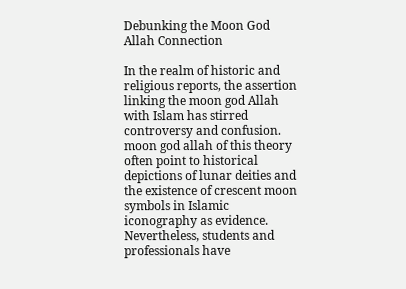Debunking the Moon God Allah Connection

In the realm of historic and religious reports, the assertion linking the moon god Allah with Islam has stirred controversy and confusion. moon god allah of this theory often point to historical depictions of lunar deities and the existence of crescent moon symbols in Islamic iconography as evidence. Nevertheless, students and professionals have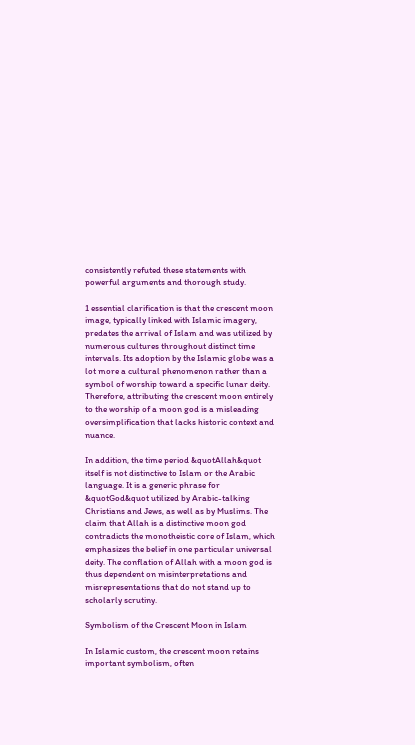consistently refuted these statements with powerful arguments and thorough study.

1 essential clarification is that the crescent moon image, typically linked with Islamic imagery, predates the arrival of Islam and was utilized by numerous cultures throughout distinct time intervals. Its adoption by the Islamic globe was a lot more a cultural phenomenon rather than a symbol of worship toward a specific lunar deity. Therefore, attributing the crescent moon entirely to the worship of a moon god is a misleading oversimplification that lacks historic context and nuance.

In addition, the time period &quotAllah&quot itself is not distinctive to Islam or the Arabic language. It is a generic phrase for &quotGod&quot utilized by Arabic-talking Christians and Jews, as well as by Muslims. The claim that Allah is a distinctive moon god contradicts the monotheistic core of Islam, which emphasizes the belief in one particular universal deity. The conflation of Allah with a moon god is thus dependent on misinterpretations and misrepresentations that do not stand up to scholarly scrutiny.

Symbolism of the Crescent Moon in Islam

In Islamic custom, the crescent moon retains important symbolism, often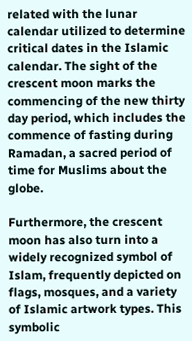related with the lunar calendar utilized to determine critical dates in the Islamic calendar. The sight of the crescent moon marks the commencing of the new thirty day period, which includes the commence of fasting during Ramadan, a sacred period of time for Muslims about the globe.

Furthermore, the crescent moon has also turn into a widely recognized symbol of Islam, frequently depicted on flags, mosques, and a variety of Islamic artwork types. This symbolic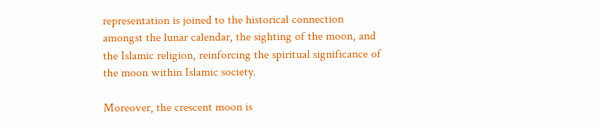representation is joined to the historical connection amongst the lunar calendar, the sighting of the moon, and the Islamic religion, reinforcing the spiritual significance of the moon within Islamic society.

Moreover, the crescent moon is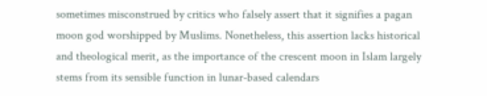sometimes misconstrued by critics who falsely assert that it signifies a pagan moon god worshipped by Muslims. Nonetheless, this assertion lacks historical and theological merit, as the importance of the crescent moon in Islam largely stems from its sensible function in lunar-based calendars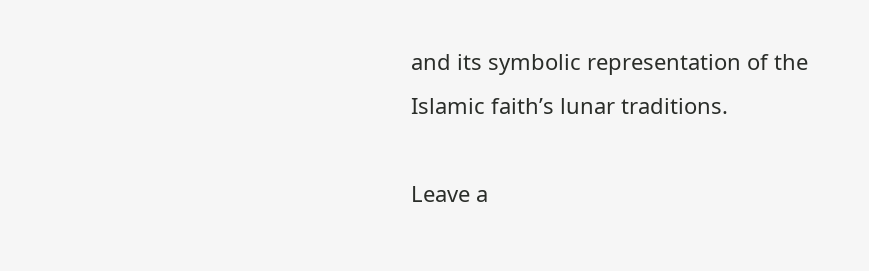and its symbolic representation of the Islamic faith’s lunar traditions.

Leave a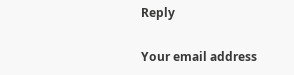Reply

Your email address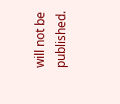will not be published.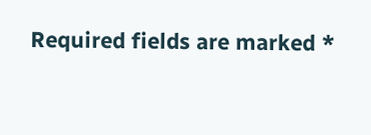Required fields are marked *